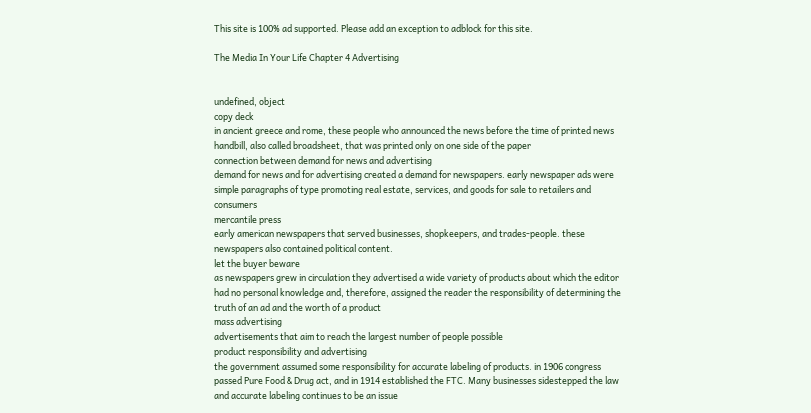This site is 100% ad supported. Please add an exception to adblock for this site.

The Media In Your Life Chapter 4 Advertising


undefined, object
copy deck
in ancient greece and rome, these people who announced the news before the time of printed news
handbill, also called broadsheet, that was printed only on one side of the paper
connection between demand for news and advertising
demand for news and for advertising created a demand for newspapers. early newspaper ads were simple paragraphs of type promoting real estate, services, and goods for sale to retailers and consumers
mercantile press
early american newspapers that served businesses, shopkeepers, and trades-people. these newspapers also contained political content.
let the buyer beware
as newspapers grew in circulation they advertised a wide variety of products about which the editor had no personal knowledge and, therefore, assigned the reader the responsibility of determining the truth of an ad and the worth of a product
mass advertising
advertisements that aim to reach the largest number of people possible
product responsibility and advertising
the government assumed some responsibility for accurate labeling of products. in 1906 congress passed Pure Food & Drug act, and in 1914 established the FTC. Many businesses sidestepped the law and accurate labeling continues to be an issue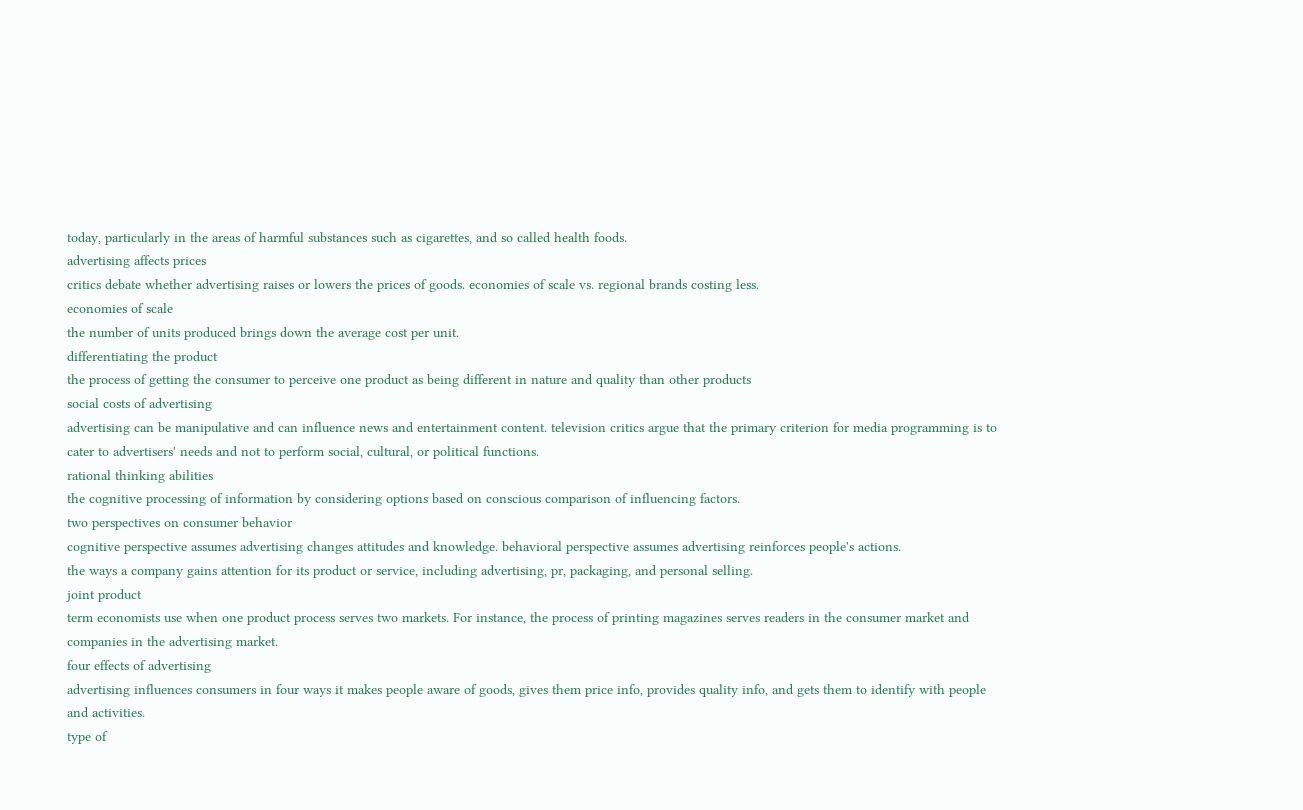today, particularly in the areas of harmful substances such as cigarettes, and so called health foods.
advertising affects prices
critics debate whether advertising raises or lowers the prices of goods. economies of scale vs. regional brands costing less.
economies of scale
the number of units produced brings down the average cost per unit.
differentiating the product
the process of getting the consumer to perceive one product as being different in nature and quality than other products
social costs of advertising
advertising can be manipulative and can influence news and entertainment content. television critics argue that the primary criterion for media programming is to cater to advertisers' needs and not to perform social, cultural, or political functions.
rational thinking abilities
the cognitive processing of information by considering options based on conscious comparison of influencing factors.
two perspectives on consumer behavior
cognitive perspective assumes advertising changes attitudes and knowledge. behavioral perspective assumes advertising reinforces people's actions.
the ways a company gains attention for its product or service, including advertising, pr, packaging, and personal selling.
joint product
term economists use when one product process serves two markets. For instance, the process of printing magazines serves readers in the consumer market and companies in the advertising market.
four effects of advertising
advertising influences consumers in four ways it makes people aware of goods, gives them price info, provides quality info, and gets them to identify with people and activities.
type of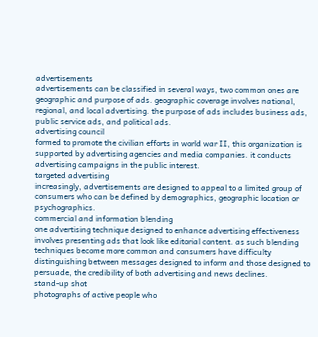advertisements
advertisements can be classified in several ways, two common ones are geographic and purpose of ads. geographic coverage involves national, regional, and local advertising. the purpose of ads includes business ads, public service ads, and political ads.
advertising council
formed to promote the civilian efforts in world war II, this organization is supported by advertising agencies and media companies. it conducts advertising campaigns in the public interest.
targeted advertising
increasingly, advertisements are designed to appeal to a limited group of consumers who can be defined by demographics, geographic location or psychographics.
commercial and information blending
one advertising technique designed to enhance advertising effectiveness involves presenting ads that look like editorial content. as such blending techniques become more common and consumers have difficulty distinguishing between messages designed to inform and those designed to persuade, the credibility of both advertising and news declines.
stand-up shot
photographs of active people who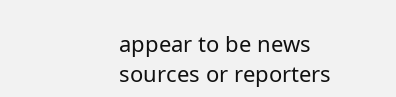appear to be news sources or reporters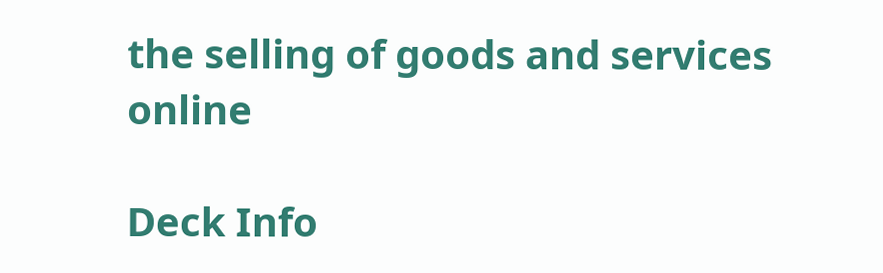the selling of goods and services online

Deck Info